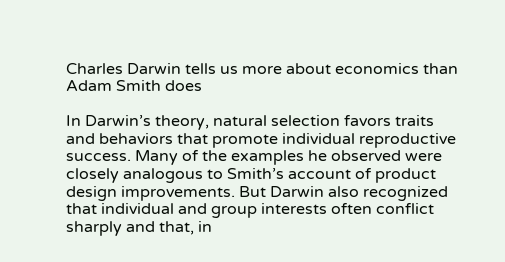Charles Darwin tells us more about economics than Adam Smith does

In Darwin’s theory, natural selection favors traits and behaviors that promote individual reproductive success. Many of the examples he observed were closely analogous to Smith’s account of product design improvements. But Darwin also recognized that individual and group interests often conflict sharply and that, in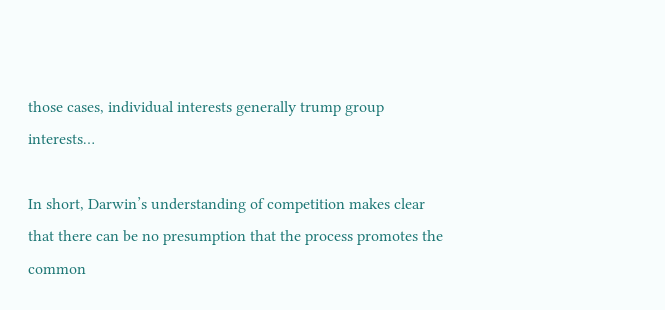those cases, individual interests generally trump group interests…

In short, Darwin’s understanding of competition makes clear that there can be no presumption that the process promotes the common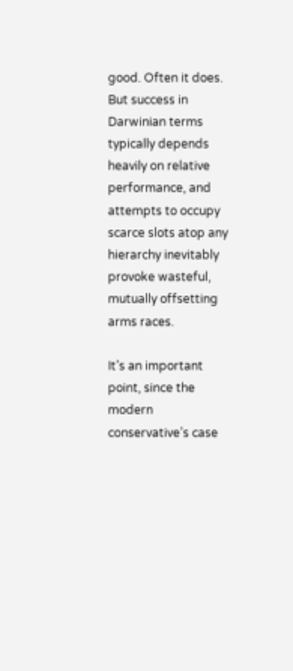good. Often it does. But success in Darwinian terms typically depends heavily on relative performance, and attempts to occupy scarce slots atop any hierarchy inevitably provoke wasteful, mutually offsetting arms races.

It’s an important point, since the modern conservative’s case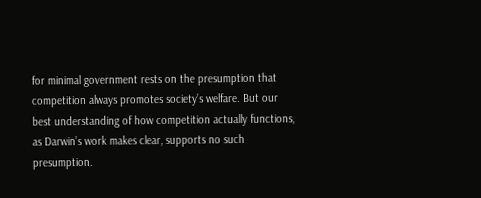for minimal government rests on the presumption that competition always promotes society’s welfare. But our best understanding of how competition actually functions, as Darwin’s work makes clear, supports no such presumption.